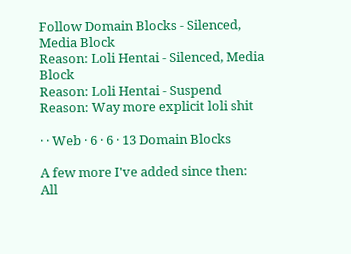Follow Domain Blocks - Silenced, Media Block
Reason: Loli Hentai - Silenced, Media Block
Reason: Loli Hentai - Suspend
Reason: Way more explicit loli shit

· · Web · 6 · 6 · 13 Domain Blocks

A few more I've added since then:
All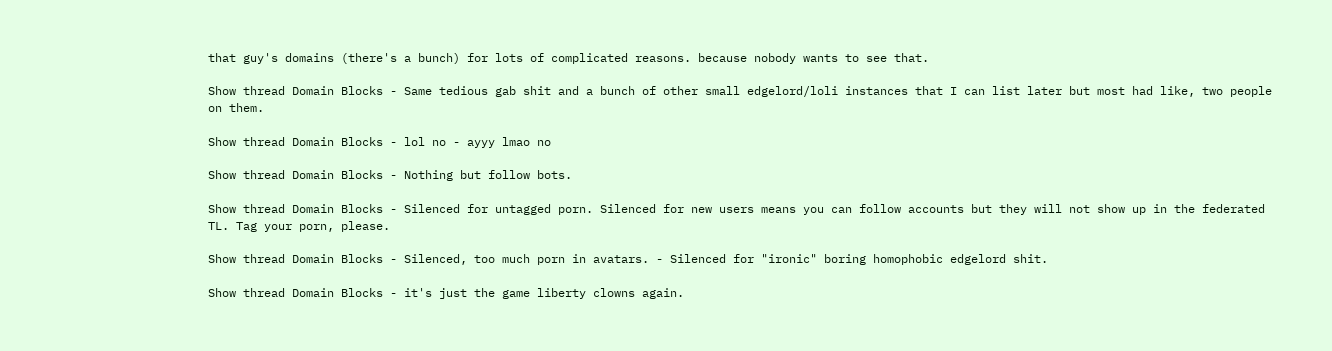that guy's domains (there's a bunch) for lots of complicated reasons. because nobody wants to see that.

Show thread Domain Blocks - Same tedious gab shit and a bunch of other small edgelord/loli instances that I can list later but most had like, two people on them.

Show thread Domain Blocks - lol no - ayyy lmao no

Show thread Domain Blocks - Nothing but follow bots.

Show thread Domain Blocks - Silenced for untagged porn. Silenced for new users means you can follow accounts but they will not show up in the federated TL. Tag your porn, please.

Show thread Domain Blocks - Silenced, too much porn in avatars. - Silenced for "ironic" boring homophobic edgelord shit.

Show thread Domain Blocks - it's just the game liberty clowns again.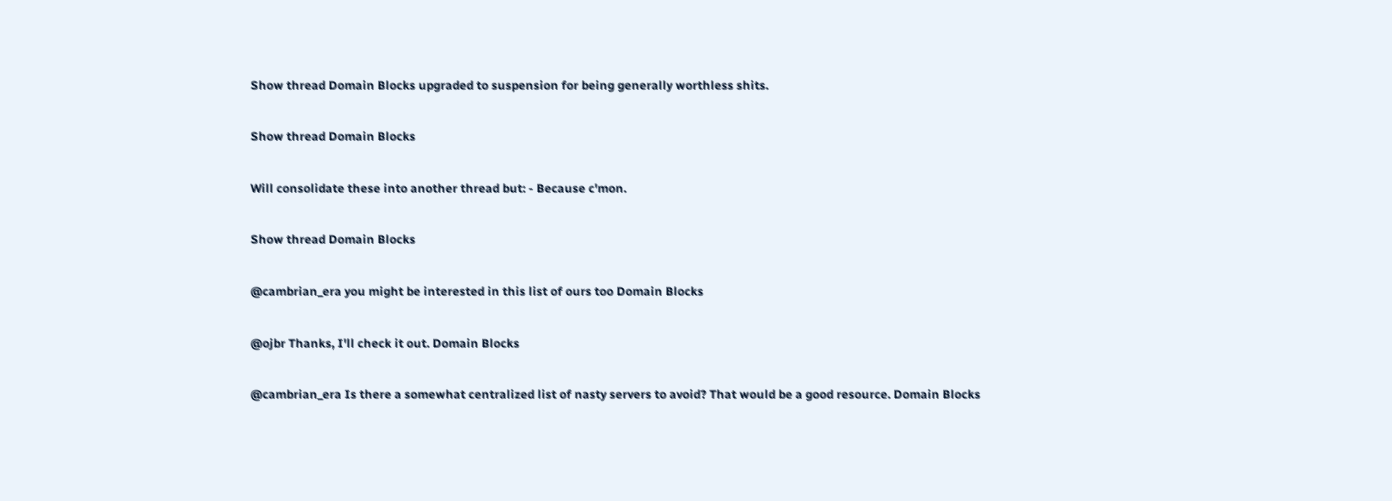Show thread Domain Blocks upgraded to suspension for being generally worthless shits.

Show thread Domain Blocks

Will consolidate these into another thread but: - Because c'mon.

Show thread Domain Blocks

@cambrian_era you might be interested in this list of ours too Domain Blocks

@ojbr Thanks, I'll check it out. Domain Blocks

@cambrian_era Is there a somewhat centralized list of nasty servers to avoid? That would be a good resource. Domain Blocks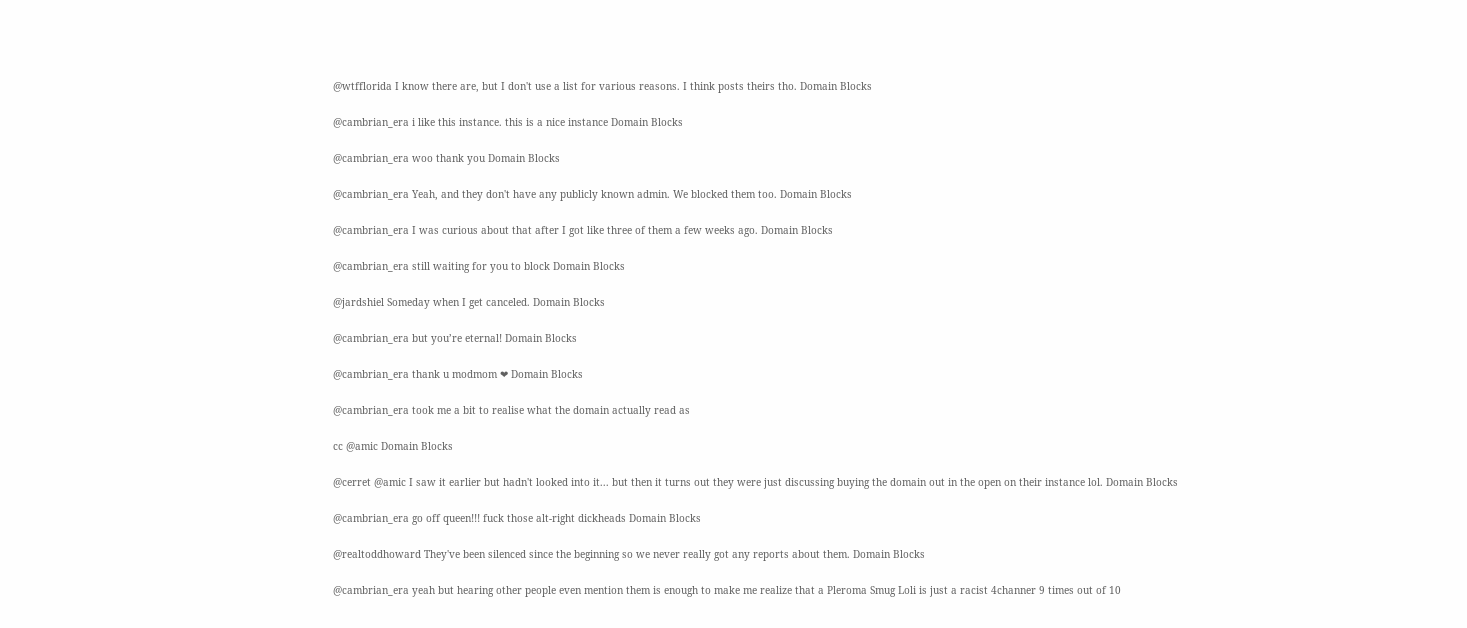@wtfflorida I know there are, but I don't use a list for various reasons. I think posts theirs tho. Domain Blocks

@cambrian_era i like this instance. this is a nice instance Domain Blocks

@cambrian_era woo thank you Domain Blocks

@cambrian_era Yeah, and they don't have any publicly known admin. We blocked them too. Domain Blocks

@cambrian_era I was curious about that after I got like three of them a few weeks ago. Domain Blocks

@cambrian_era still waiting for you to block Domain Blocks

@jardshiel Someday when I get canceled. Domain Blocks

@cambrian_era but you’re eternal! Domain Blocks

@cambrian_era thank u modmom ❤ Domain Blocks

@cambrian_era took me a bit to realise what the domain actually read as

cc @amic Domain Blocks

@cerret @amic I saw it earlier but hadn't looked into it... but then it turns out they were just discussing buying the domain out in the open on their instance lol. Domain Blocks

@cambrian_era go off queen!!! fuck those alt-right dickheads Domain Blocks

@realtoddhoward They've been silenced since the beginning so we never really got any reports about them. Domain Blocks

@cambrian_era yeah but hearing other people even mention them is enough to make me realize that a Pleroma Smug Loli is just a racist 4channer 9 times out of 10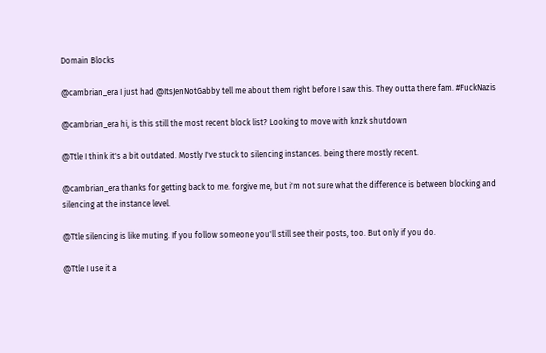Domain Blocks

@cambrian_era I just had @ItsJenNotGabby tell me about them right before I saw this. They outta there fam. #FuckNazis

@cambrian_era hi, is this still the most recent block list? Looking to move with knzk shutdown

@Ttle I think it's a bit outdated. Mostly I've stuck to silencing instances. being there mostly recent.

@cambrian_era thanks for getting back to me. forgive me, but i'm not sure what the difference is between blocking and silencing at the instance level.

@Ttle silencing is like muting. If you follow someone you'll still see their posts, too. But only if you do.

@Ttle I use it a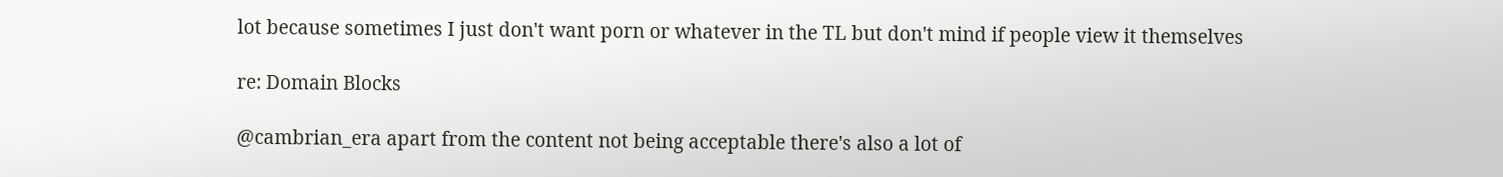lot because sometimes I just don't want porn or whatever in the TL but don't mind if people view it themselves

re: Domain Blocks

@cambrian_era apart from the content not being acceptable there's also a lot of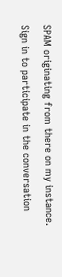SPAM originating from there on my instance.
Sign in to participate in the conversation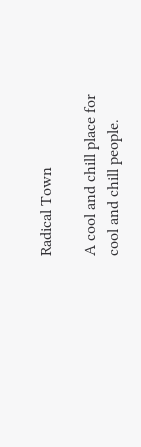Radical Town

A cool and chill place for cool and chill people.